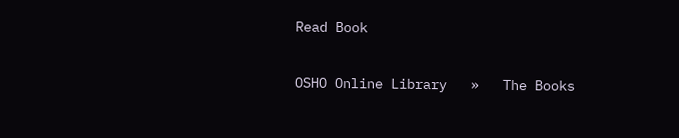Read Book

OSHO Online Library   »   The Books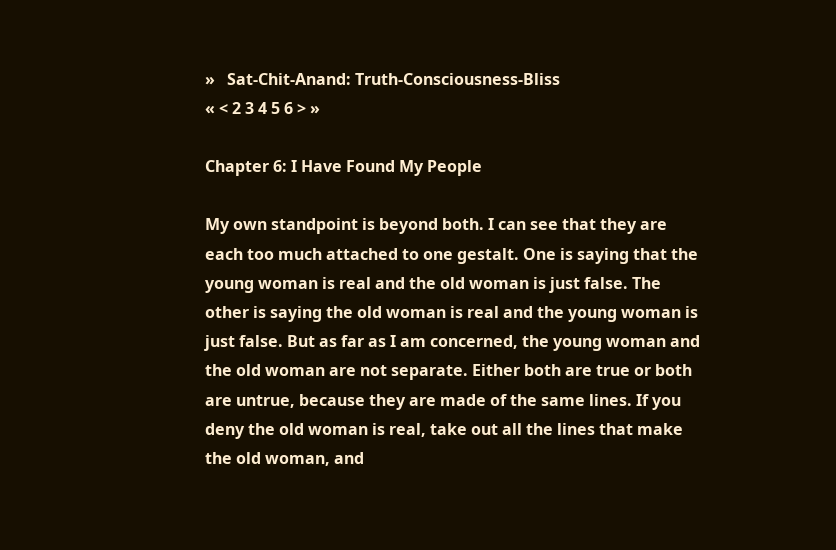»   Sat-Chit-Anand: Truth-Consciousness-Bliss
« < 2 3 4 5 6 > »

Chapter 6: I Have Found My People

My own standpoint is beyond both. I can see that they are each too much attached to one gestalt. One is saying that the young woman is real and the old woman is just false. The other is saying the old woman is real and the young woman is just false. But as far as I am concerned, the young woman and the old woman are not separate. Either both are true or both are untrue, because they are made of the same lines. If you deny the old woman is real, take out all the lines that make the old woman, and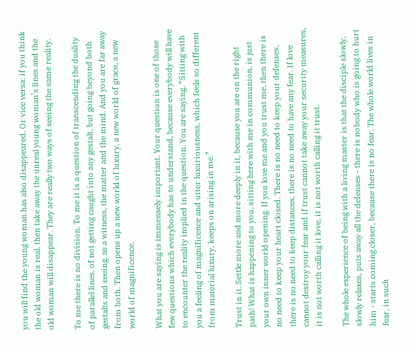you will find the young woman has also disappeared. Or vice versa: if you think the old woman is real, then take away the unreal young woman’s lines and the old woman will disappear. They are really two ways of seeing the same reality.

To me there is no division. To me it is a question of transcending the duality of parallel lines, of not getting caught into any gestalt, but going beyond both gestalts and seeing, as a witness, the matter and the mind. And you are far away from both. Then opens up a new world of luxury, a new world of grace, a new world of magnificence.

What you are saying is immensely important. Your question is one of those few questions which everybody has to understand, because everybody will have to encounter the reality implied in the question. You are saying, “Sitting with you a feeling of magnificence and utter luxuriousness, which feels so different from material luxury, keeps on arising in me.”

Trust in it. Settle more and more deeply in it, because you are on the right path! What is happening to you, sitting here with me in communion, is just your own inner world opening. If you love me and you trust me, then there is no need to keep your heart closed. There is no need to keep your defenses, there is no need to keep distances, there is no need to have any fear. If love cannot destroy your fear and if trust cannot take away your security measures, it is not worth calling it love, it is not worth calling it trust.

The whole experience of being with a living master is that the disciple slowly, slowly relaxes, puts away all the defenses - there is nobody who is going to hurt him - starts coming closer, because there is no fear. The whole world lives in fear, in such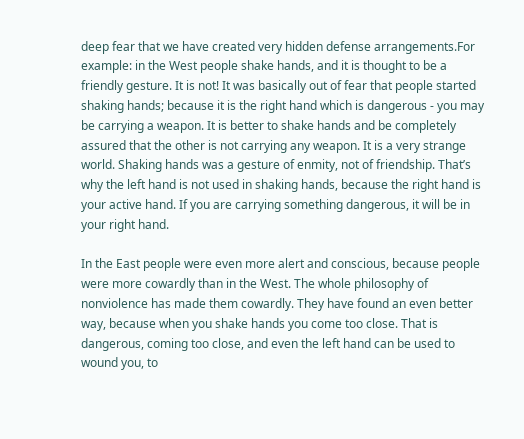deep fear that we have created very hidden defense arrangements.For example: in the West people shake hands, and it is thought to be a friendly gesture. It is not! It was basically out of fear that people started shaking hands; because it is the right hand which is dangerous - you may be carrying a weapon. It is better to shake hands and be completely assured that the other is not carrying any weapon. It is a very strange world. Shaking hands was a gesture of enmity, not of friendship. That’s why the left hand is not used in shaking hands, because the right hand is your active hand. If you are carrying something dangerous, it will be in your right hand.

In the East people were even more alert and conscious, because people were more cowardly than in the West. The whole philosophy of nonviolence has made them cowardly. They have found an even better way, because when you shake hands you come too close. That is dangerous, coming too close, and even the left hand can be used to wound you, to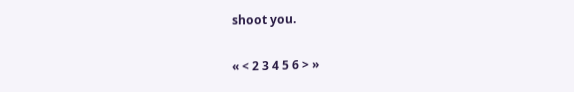shoot you.

« < 2 3 4 5 6 > »